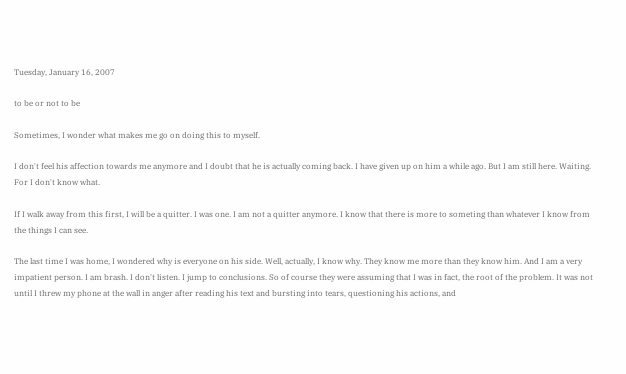Tuesday, January 16, 2007

to be or not to be

Sometimes, I wonder what makes me go on doing this to myself.

I don't feel his affection towards me anymore and I doubt that he is actually coming back. I have given up on him a while ago. But I am still here. Waiting. For I don't know what.

If I walk away from this first, I will be a quitter. I was one. I am not a quitter anymore. I know that there is more to someting than whatever I know from the things I can see.

The last time I was home, I wondered why is everyone on his side. Well, actually, I know why. They know me more than they know him. And I am a very impatient person. I am brash. I don't listen. I jump to conclusions. So of course they were assuming that I was in fact, the root of the problem. It was not until I threw my phone at the wall in anger after reading his text and bursting into tears, questioning his actions, and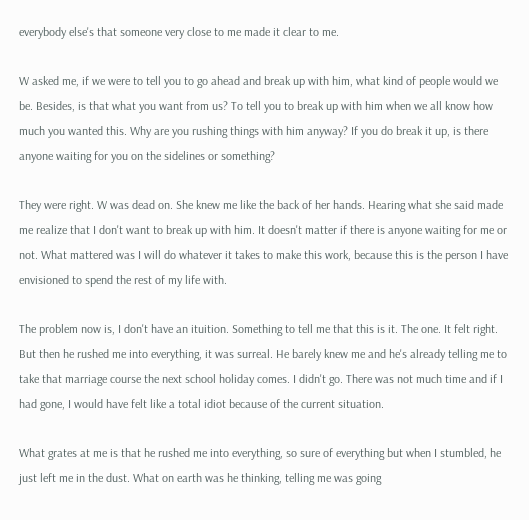everybody else's that someone very close to me made it clear to me.

W asked me, if we were to tell you to go ahead and break up with him, what kind of people would we be. Besides, is that what you want from us? To tell you to break up with him when we all know how much you wanted this. Why are you rushing things with him anyway? If you do break it up, is there anyone waiting for you on the sidelines or something?

They were right. W was dead on. She knew me like the back of her hands. Hearing what she said made me realize that I don't want to break up with him. It doesn't matter if there is anyone waiting for me or not. What mattered was I will do whatever it takes to make this work, because this is the person I have envisioned to spend the rest of my life with.

The problem now is, I don't have an ituition. Something to tell me that this is it. The one. It felt right. But then he rushed me into everything, it was surreal. He barely knew me and he's already telling me to take that marriage course the next school holiday comes. I didn't go. There was not much time and if I had gone, I would have felt like a total idiot because of the current situation.

What grates at me is that he rushed me into everything, so sure of everything but when I stumbled, he just left me in the dust. What on earth was he thinking, telling me was going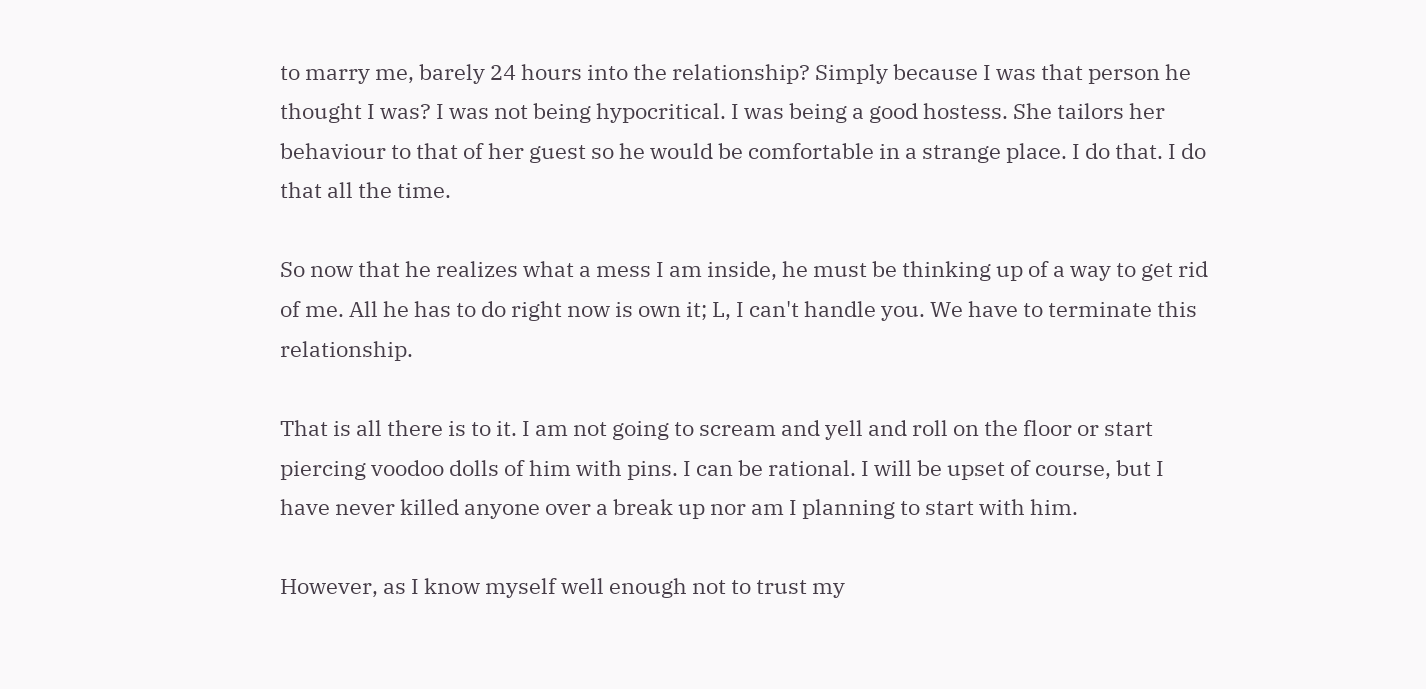to marry me, barely 24 hours into the relationship? Simply because I was that person he thought I was? I was not being hypocritical. I was being a good hostess. She tailors her behaviour to that of her guest so he would be comfortable in a strange place. I do that. I do that all the time.

So now that he realizes what a mess I am inside, he must be thinking up of a way to get rid of me. All he has to do right now is own it; L, I can't handle you. We have to terminate this relationship.

That is all there is to it. I am not going to scream and yell and roll on the floor or start piercing voodoo dolls of him with pins. I can be rational. I will be upset of course, but I have never killed anyone over a break up nor am I planning to start with him.

However, as I know myself well enough not to trust my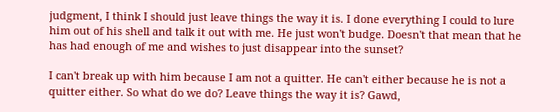judgment, I think I should just leave things the way it is. I done everything I could to lure him out of his shell and talk it out with me. He just won't budge. Doesn't that mean that he has had enough of me and wishes to just disappear into the sunset?

I can't break up with him because I am not a quitter. He can't either because he is not a quitter either. So what do we do? Leave things the way it is? Gawd,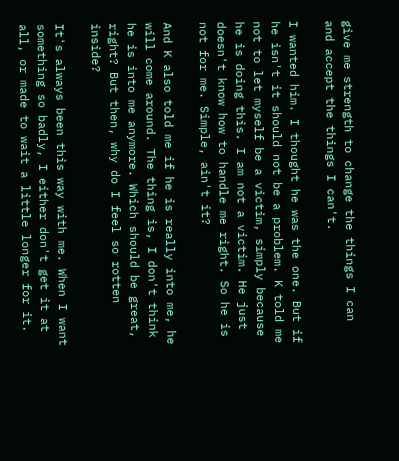give me strength to change the things I can and accept the things I can't.

I wanted him. I thought he was the one. But if he isn't it should not be a problem. K told me not to let myself be a victim, simply because he is doing this. I am not a victim. He just doesn't know how to handle me right. So he is not for me. Simple, ain't it?

And K also told me if he is really into me, he will come around. The thing is, I don't think he is into me anymore. Which should be great, right? But then, why do I feel so rotten inside?

It's always been this way with me. When I want something so badly, I either don't get it at all, or made to wait a little longer for it.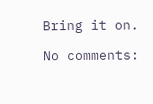Bring it on.

No comments: